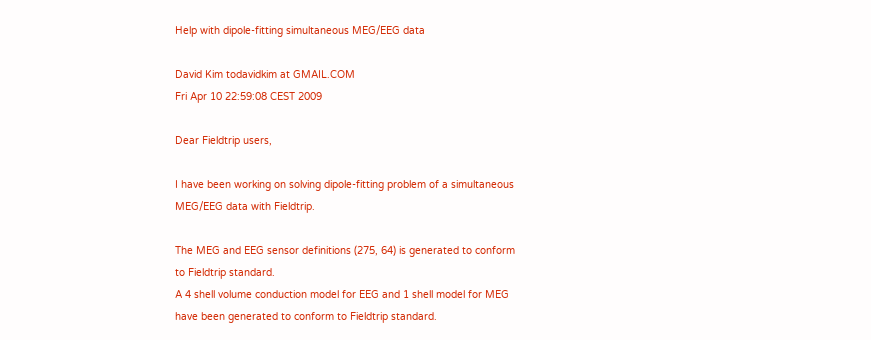Help with dipole-fitting simultaneous MEG/EEG data

David Kim todavidkim at GMAIL.COM
Fri Apr 10 22:59:08 CEST 2009

Dear Fieldtrip users,

I have been working on solving dipole-fitting problem of a simultaneous
MEG/EEG data with Fieldtrip.

The MEG and EEG sensor definitions (275, 64) is generated to conform
to Fieldtrip standard.
A 4 shell volume conduction model for EEG and 1 shell model for MEG
have been generated to conform to Fieldtrip standard.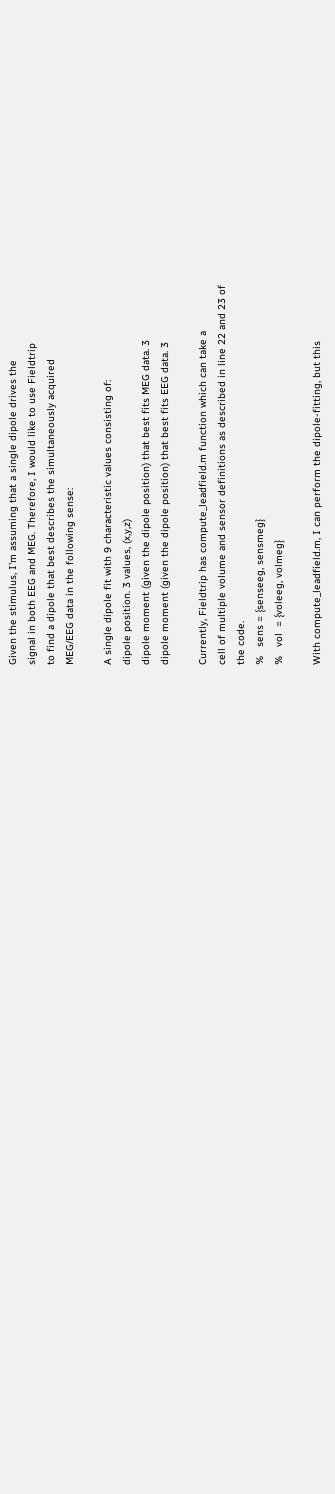Given the stimulus, I'm assuming that a single dipole drives the
signal in both EEG and MEG. Therefore, I would like to use Fieldtrip
to find a dipole that best describes the simultaneously acquired
MEG/EEG data in the following sense:

A single dipole fit with 9 characteristic values consisting of:
dipole position. 3 values, (x,y,z)
dipole moment (given the dipole position) that best fits MEG data. 3
dipole moment (given the dipole position) that best fits EEG data. 3

Currently, Fieldtrip has compute_leadfield.m function which can take a
cell of multiple volume and sensor definitions as described in line 22 and 23 of
the code.
%   sens = {senseeg, sensmeg}
%   vol  = {voleeg, volmeg}

With compute_leadfield.m, I can perform the dipole-fitting, but this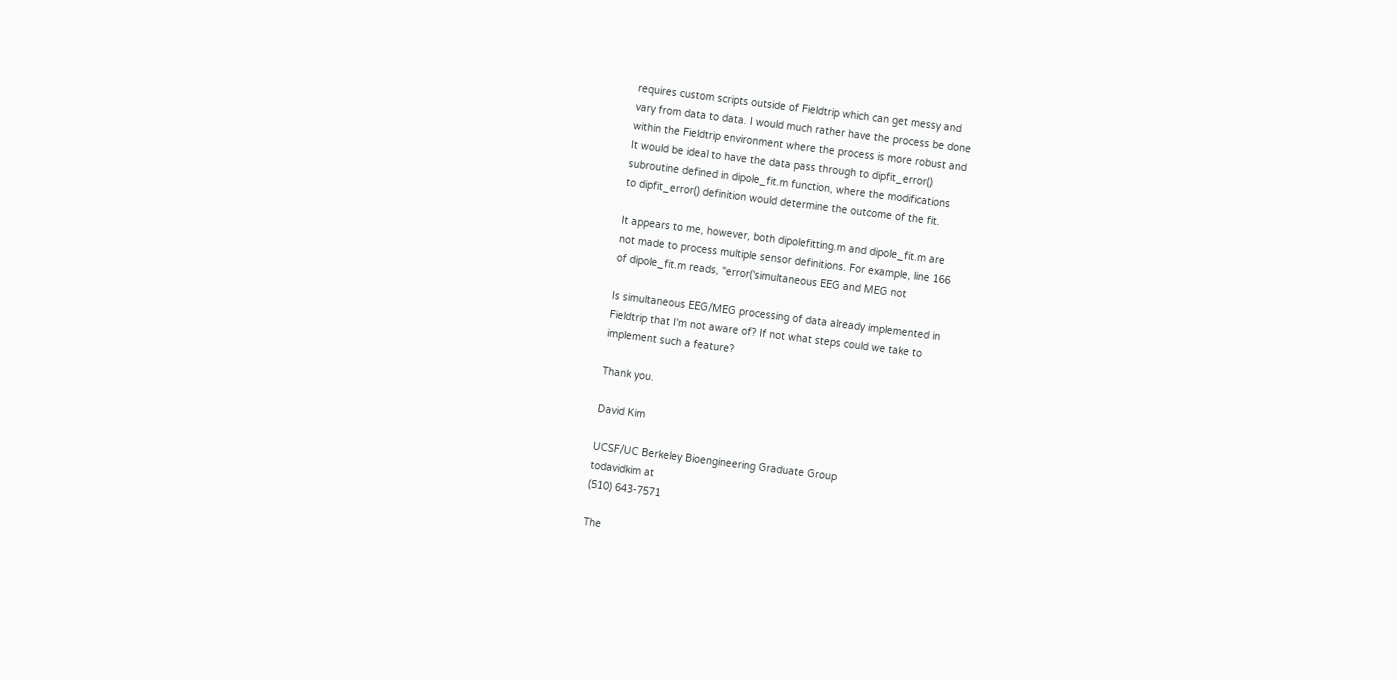requires custom scripts outside of Fieldtrip which can get messy and
vary from data to data. I would much rather have the process be done
within the Fieldtrip environment where the process is more robust and
It would be ideal to have the data pass through to dipfit_error()
subroutine defined in dipole_fit.m function, where the modifications
to dipfit_error() definition would determine the outcome of the fit.

It appears to me, however, both dipolefitting.m and dipole_fit.m are
not made to process multiple sensor definitions. For example, line 166
of dipole_fit.m reads, "error('simultaneous EEG and MEG not

Is simultaneous EEG/MEG processing of data already implemented in
Fieldtrip that I'm not aware of? If not what steps could we take to
implement such a feature?

Thank you.

David Kim

UCSF/UC Berkeley Bioengineering Graduate Group
todavidkim at
(510) 643-7571

The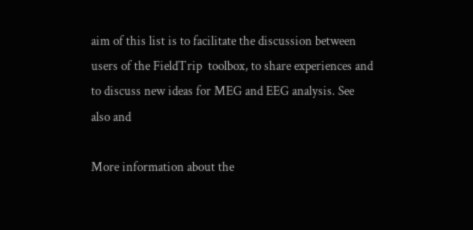aim of this list is to facilitate the discussion between users of the FieldTrip  toolbox, to share experiences and to discuss new ideas for MEG and EEG analysis. See also and

More information about the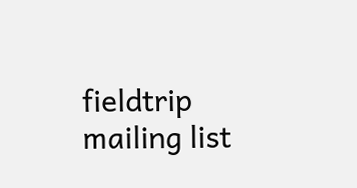fieldtrip mailing list